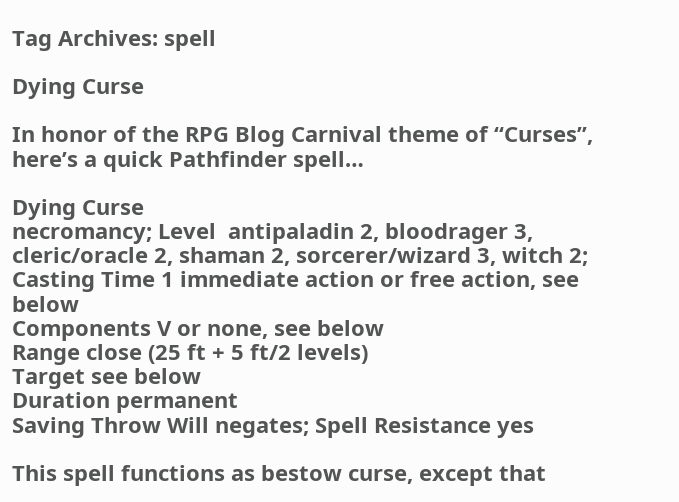Tag Archives: spell

Dying Curse

In honor of the RPG Blog Carnival theme of “Curses”, here’s a quick Pathfinder spell…

Dying Curse
necromancy; Level  antipaladin 2, bloodrager 3, cleric/oracle 2, shaman 2, sorcerer/wizard 3, witch 2;
Casting Time 1 immediate action or free action, see below
Components V or none, see below
Range close (25 ft + 5 ft/2 levels)
Target see below
Duration permanent
Saving Throw Will negates; Spell Resistance yes

This spell functions as bestow curse, except that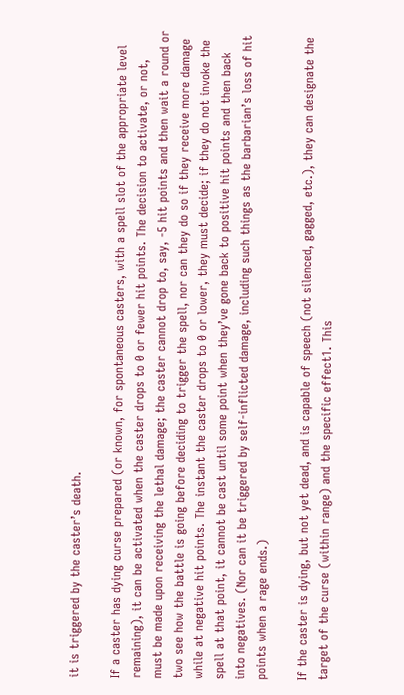it is triggered by the caster’s death.

If a caster has dying curse prepared (or known, for spontaneous casters, with a spell slot of the appropriate level remaining), it can be activated when the caster drops to 0 or fewer hit points. The decision to activate, or not, must be made upon receiving the lethal damage; the caster cannot drop to, say, -5 hit points and then wait a round or two see how the battle is going before deciding to trigger the spell, nor can they do so if they receive more damage while at negative hit points. The instant the caster drops to 0 or lower, they must decide; if they do not invoke the spell at that point, it cannot be cast until some point when they’ve gone back to positive hit points and then back into negatives. (Nor can it be triggered by self-inflicted damage, including such things as the barbarian’s loss of hit points when a rage ends.)

If the caster is dying, but not yet dead, and is capable of speech (not silenced, gagged, etc.), they can designate the target of the curse (within range) and the specific effect1. This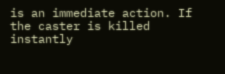is an immediate action. If the caster is killed instantly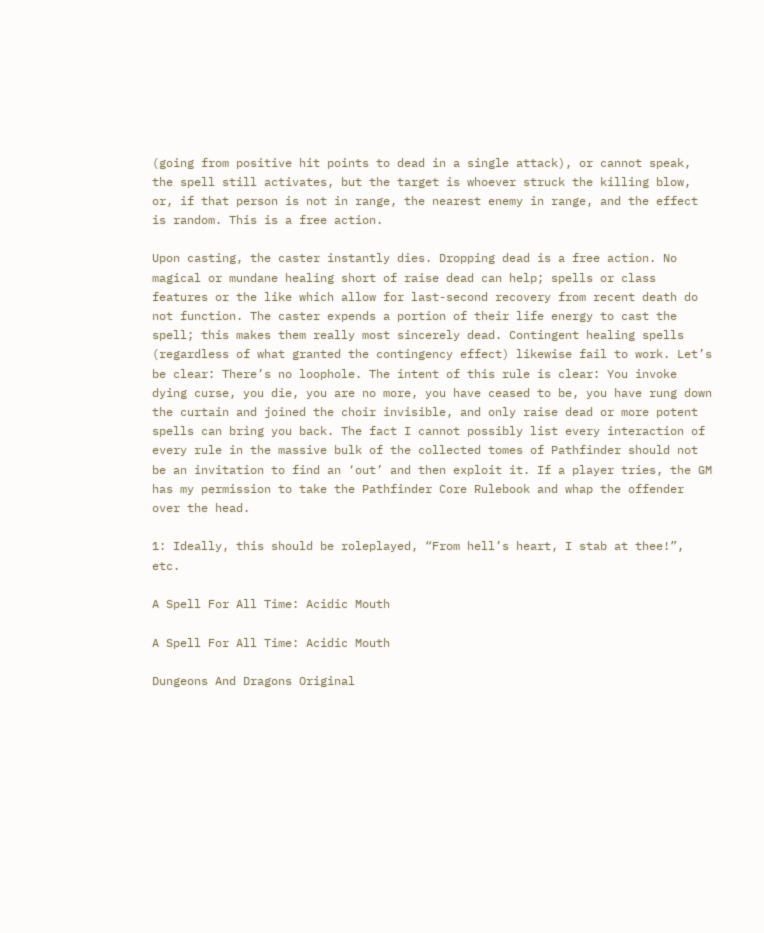(going from positive hit points to dead in a single attack), or cannot speak, the spell still activates, but the target is whoever struck the killing blow, or, if that person is not in range, the nearest enemy in range, and the effect is random. This is a free action.

Upon casting, the caster instantly dies. Dropping dead is a free action. No magical or mundane healing short of raise dead can help; spells or class features or the like which allow for last-second recovery from recent death do not function. The caster expends a portion of their life energy to cast the spell; this makes them really most sincerely dead. Contingent healing spells (regardless of what granted the contingency effect) likewise fail to work. Let’s be clear: There’s no loophole. The intent of this rule is clear: You invoke dying curse, you die, you are no more, you have ceased to be, you have rung down the curtain and joined the choir invisible, and only raise dead or more potent spells can bring you back. The fact I cannot possibly list every interaction of every rule in the massive bulk of the collected tomes of Pathfinder should not be an invitation to find an ‘out’ and then exploit it. If a player tries, the GM has my permission to take the Pathfinder Core Rulebook and whap the offender over the head.

1: Ideally, this should be roleplayed, “From hell’s heart, I stab at thee!”, etc.

A Spell For All Time: Acidic Mouth

A Spell For All Time: Acidic Mouth

Dungeons And Dragons Original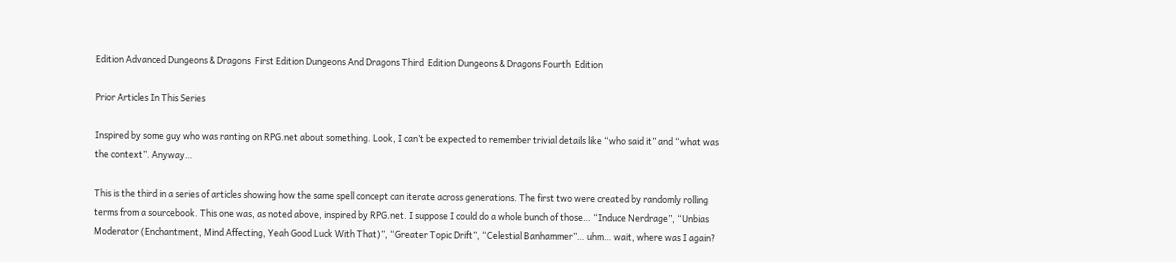Edition Advanced Dungeons & Dragons  First Edition Dungeons And Dragons Third  Edition Dungeons & Dragons Fourth  Edition

Prior Articles In This Series

Inspired by some guy who was ranting on RPG.net about something. Look, I can’t be expected to remember trivial details like “who said it” and “what was the context”. Anyway…

This is the third in a series of articles showing how the same spell concept can iterate across generations. The first two were created by randomly rolling terms from a sourcebook. This one was, as noted above, inspired by RPG.net. I suppose I could do a whole bunch of those… “Induce Nerdrage”, “Unbias Moderator (Enchantment, Mind Affecting, Yeah Good Luck With That)”, “Greater Topic Drift”, “Celestial Banhammer”… uhm… wait, where was I again?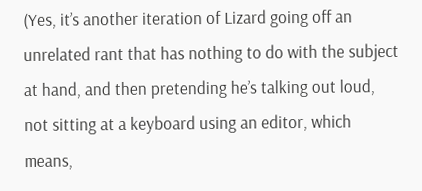(Yes, it’s another iteration of Lizard going off an unrelated rant that has nothing to do with the subject at hand, and then pretending he’s talking out loud, not sitting at a keyboard using an editor, which means,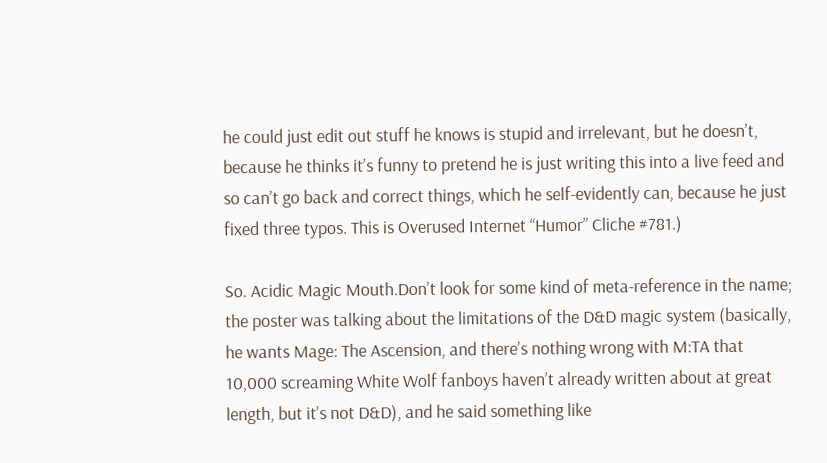he could just edit out stuff he knows is stupid and irrelevant, but he doesn’t, because he thinks it’s funny to pretend he is just writing this into a live feed and so can’t go back and correct things, which he self-evidently can, because he just fixed three typos. This is Overused Internet “Humor” Cliche #781.)

So. Acidic Magic Mouth.Don’t look for some kind of meta-reference in the name; the poster was talking about the limitations of the D&D magic system (basically, he wants Mage: The Ascension, and there’s nothing wrong with M:TA that 10,000 screaming White Wolf fanboys haven’t already written about at great length, but it’s not D&D), and he said something like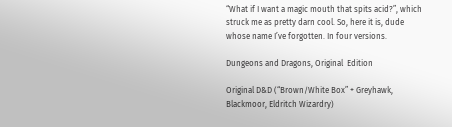“What if I want a magic mouth that spits acid?”, which struck me as pretty darn cool. So, here it is, dude whose name I’ve forgotten. In four versions.

Dungeons and Dragons, Original  Edition

Original D&D (“Brown/White Box” + Greyhawk, Blackmoor, Eldritch Wizardry)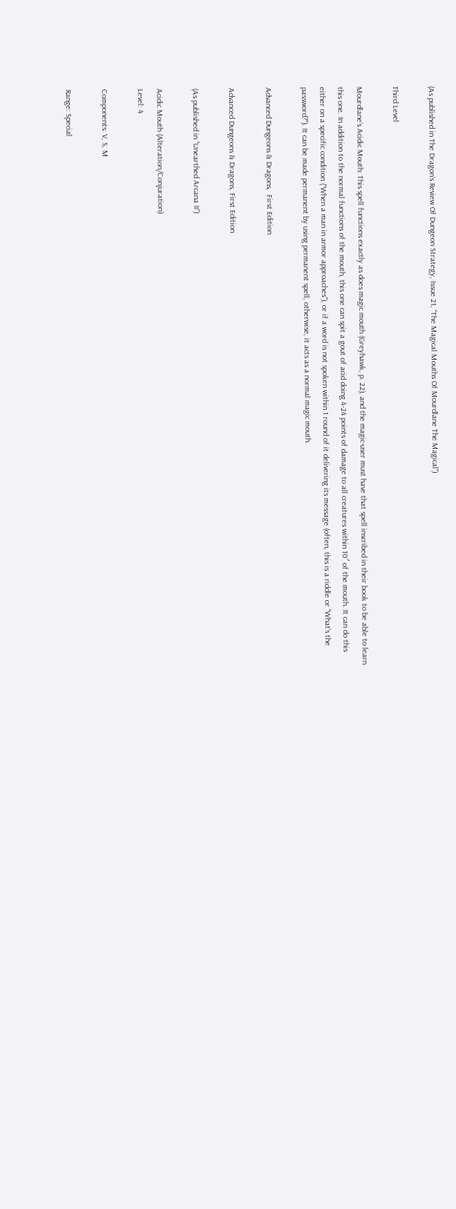(As published in The Dragon’s Review Of Dungeon Strategy, Issue 21, “The Magical Mouths Of Mourdlane The Magical”)

Third Level

Mourdlane’s Acidic Mouth: This spell functions exactly as does magic mouth (Greyhawk, p. 22), and the magic-user must have that spell inscribed in their book to be able to learn this one. In addition to the normal functions of the mouth, this one can spit a gout of acid doing 4-24 points of damage to all creatures within 10′ of the mouth. It can do this either on a specific condition (“When a man in armor approaches”), or if a word is not spoken within 1 round of it delivering its message (often, this is a riddle or “What’s the password?”). It can be made permanent by using permanent spell, otherwise, it acts as a normal magic mouth.

Advanced Dungeons & Dragons,  First Edition

Advanced Dungeons & Dragons, First Edition

(As published in “Unearthed Arcana II”)

Acidic Mouth (Alteration/Conjuration)
Level: 4

Components: V, S, M

Range: Special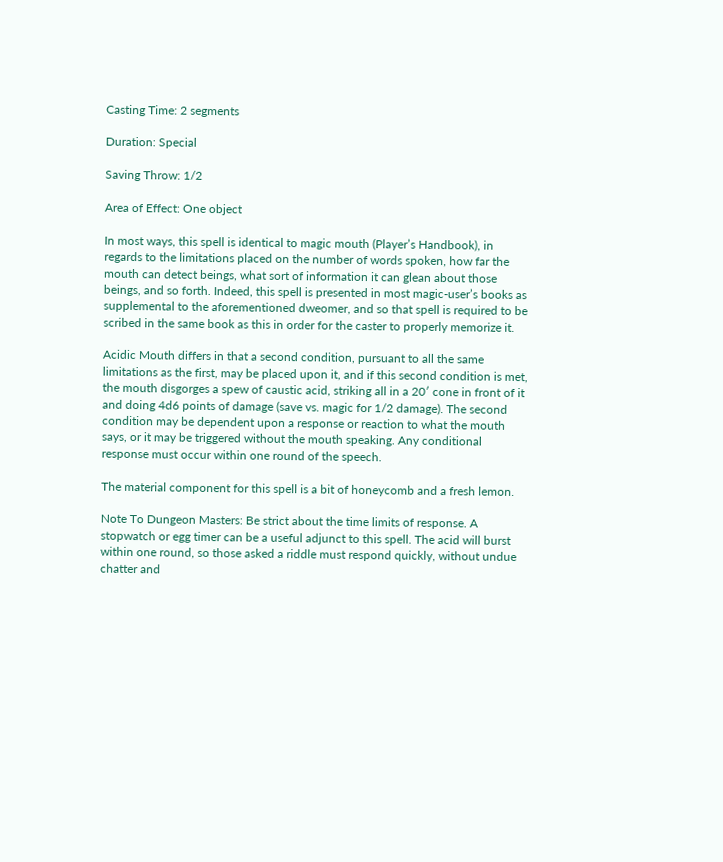Casting Time: 2 segments

Duration: Special

Saving Throw: 1/2

Area of Effect: One object

In most ways, this spell is identical to magic mouth (Player’s Handbook), in regards to the limitations placed on the number of words spoken, how far the mouth can detect beings, what sort of information it can glean about those beings, and so forth. Indeed, this spell is presented in most magic-user’s books as supplemental to the aforementioned dweomer, and so that spell is required to be scribed in the same book as this in order for the caster to properly memorize it.

Acidic Mouth differs in that a second condition, pursuant to all the same limitations as the first, may be placed upon it, and if this second condition is met, the mouth disgorges a spew of caustic acid, striking all in a 20′ cone in front of it and doing 4d6 points of damage (save vs. magic for 1/2 damage). The second condition may be dependent upon a response or reaction to what the mouth says, or it may be triggered without the mouth speaking. Any conditional response must occur within one round of the speech.

The material component for this spell is a bit of honeycomb and a fresh lemon.

Note To Dungeon Masters: Be strict about the time limits of response. A stopwatch or egg timer can be a useful adjunct to this spell. The acid will burst within one round, so those asked a riddle must respond quickly, without undue chatter and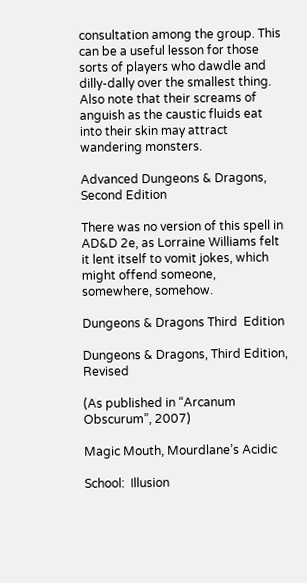consultation among the group. This can be a useful lesson for those sorts of players who dawdle and dilly-dally over the smallest thing. Also note that their screams of anguish as the caustic fluids eat into their skin may attract wandering monsters.

Advanced Dungeons & Dragons, Second Edition

There was no version of this spell in AD&D 2e, as Lorraine Williams felt it lent itself to vomit jokes, which might offend someone, somewhere, somehow.

Dungeons & Dragons Third  Edition

Dungeons & Dragons, Third Edition, Revised

(As published in “Arcanum Obscurum”, 2007)

Magic Mouth, Mourdlane’s Acidic

School:  Illusion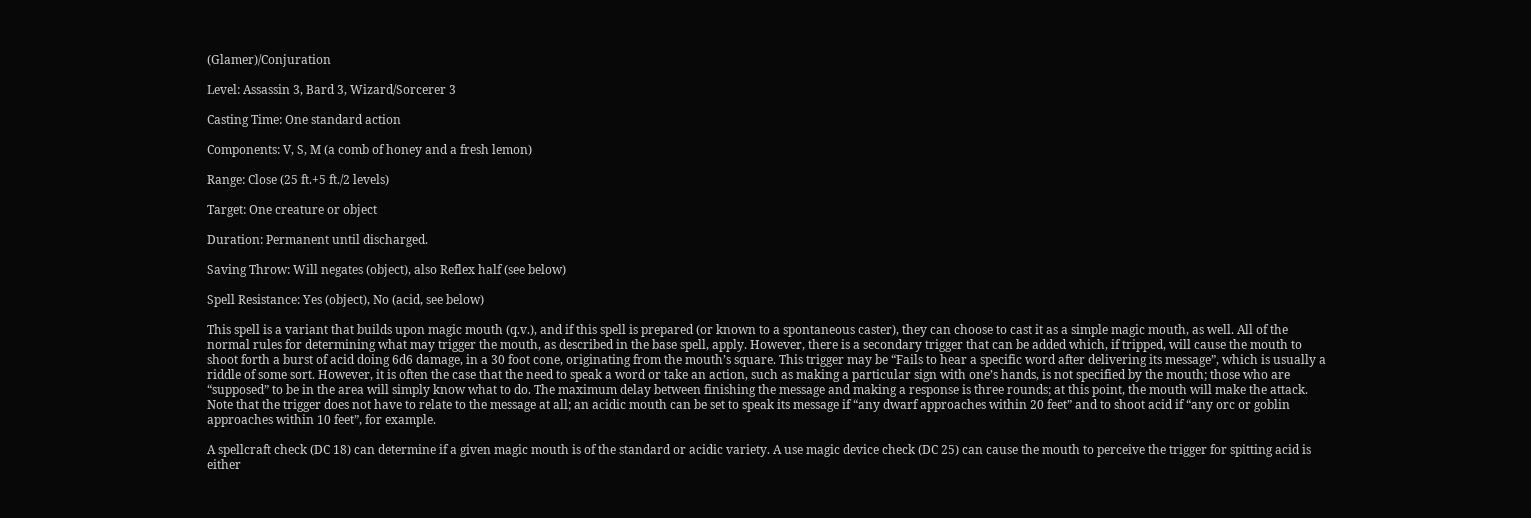(Glamer)/Conjuration

Level: Assassin 3, Bard 3, Wizard/Sorcerer 3

Casting Time: One standard action

Components: V, S, M (a comb of honey and a fresh lemon)

Range: Close (25 ft.+5 ft./2 levels)

Target: One creature or object

Duration: Permanent until discharged.

Saving Throw: Will negates (object), also Reflex half (see below)

Spell Resistance: Yes (object), No (acid, see below)

This spell is a variant that builds upon magic mouth (q.v.), and if this spell is prepared (or known to a spontaneous caster), they can choose to cast it as a simple magic mouth, as well. All of the normal rules for determining what may trigger the mouth, as described in the base spell, apply. However, there is a secondary trigger that can be added which, if tripped, will cause the mouth to shoot forth a burst of acid doing 6d6 damage, in a 30 foot cone, originating from the mouth’s square. This trigger may be “Fails to hear a specific word after delivering its message”, which is usually a riddle of some sort. However, it is often the case that the need to speak a word or take an action, such as making a particular sign with one’s hands, is not specified by the mouth; those who are “supposed” to be in the area will simply know what to do. The maximum delay between finishing the message and making a response is three rounds; at this point, the mouth will make the attack. Note that the trigger does not have to relate to the message at all; an acidic mouth can be set to speak its message if “any dwarf approaches within 20 feet” and to shoot acid if “any orc or goblin approaches within 10 feet”, for example.

A spellcraft check (DC 18) can determine if a given magic mouth is of the standard or acidic variety. A use magic device check (DC 25) can cause the mouth to perceive the trigger for spitting acid is either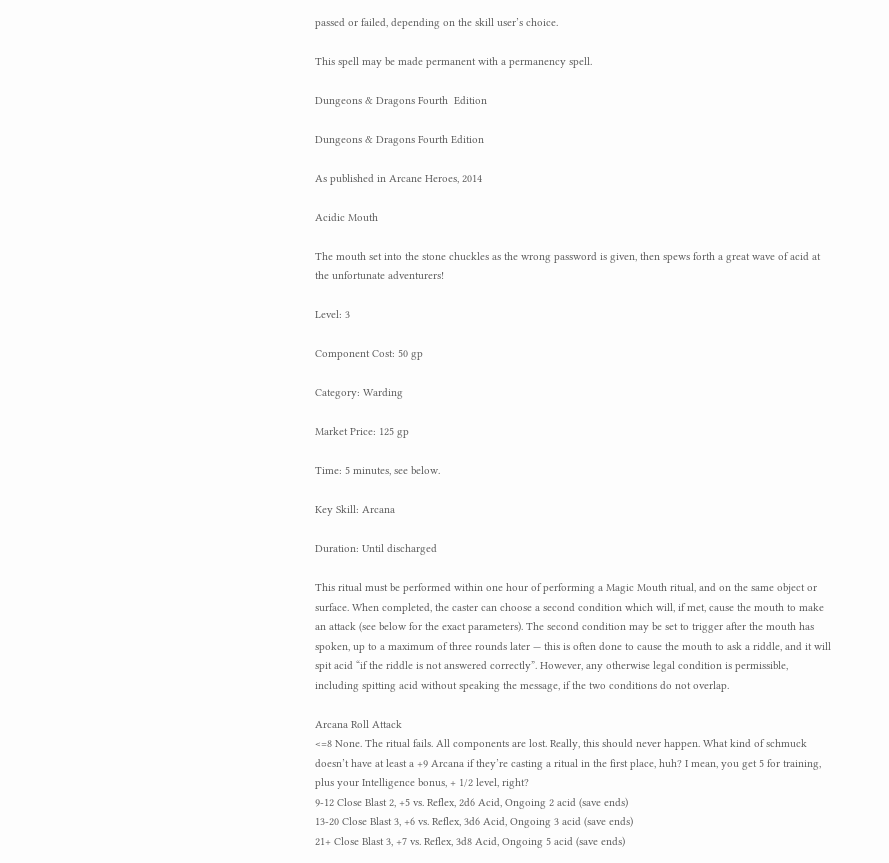passed or failed, depending on the skill user’s choice.

This spell may be made permanent with a permanency spell.

Dungeons & Dragons Fourth  Edition

Dungeons & Dragons Fourth Edition

As published in Arcane Heroes, 2014

Acidic Mouth

The mouth set into the stone chuckles as the wrong password is given, then spews forth a great wave of acid at the unfortunate adventurers!

Level: 3

Component Cost: 50 gp

Category: Warding

Market Price: 125 gp

Time: 5 minutes, see below.

Key Skill: Arcana

Duration: Until discharged

This ritual must be performed within one hour of performing a Magic Mouth ritual, and on the same object or surface. When completed, the caster can choose a second condition which will, if met, cause the mouth to make an attack (see below for the exact parameters). The second condition may be set to trigger after the mouth has spoken, up to a maximum of three rounds later — this is often done to cause the mouth to ask a riddle, and it will spit acid “if the riddle is not answered correctly”. However, any otherwise legal condition is permissible, including spitting acid without speaking the message, if the two conditions do not overlap.

Arcana Roll Attack
<=8 None. The ritual fails. All components are lost. Really, this should never happen. What kind of schmuck doesn’t have at least a +9 Arcana if they’re casting a ritual in the first place, huh? I mean, you get 5 for training, plus your Intelligence bonus, + 1/2 level, right?
9-12 Close Blast 2, +5 vs. Reflex, 2d6 Acid, Ongoing 2 acid (save ends)
13-20 Close Blast 3, +6 vs. Reflex, 3d6 Acid, Ongoing 3 acid (save ends)
21+ Close Blast 3, +7 vs. Reflex, 3d8 Acid, Ongoing 5 acid (save ends)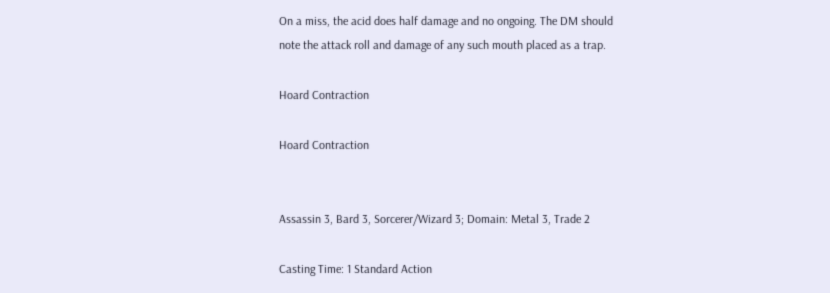On a miss, the acid does half damage and no ongoing. The DM should note the attack roll and damage of any such mouth placed as a trap.

Hoard Contraction

Hoard Contraction


Assassin 3, Bard 3, Sorcerer/Wizard 3; Domain: Metal 3, Trade 2

Casting Time: 1 Standard Action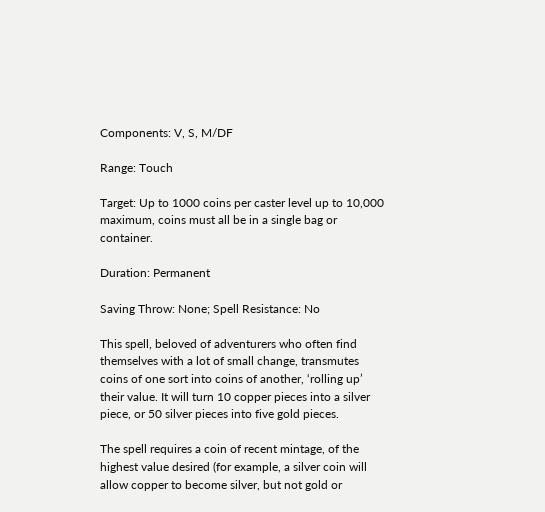Components: V, S, M/DF

Range: Touch

Target: Up to 1000 coins per caster level up to 10,000 maximum, coins must all be in a single bag or container.

Duration: Permanent

Saving Throw: None; Spell Resistance: No

This spell, beloved of adventurers who often find themselves with a lot of small change, transmutes coins of one sort into coins of another, ‘rolling up’ their value. It will turn 10 copper pieces into a silver piece, or 50 silver pieces into five gold pieces.

The spell requires a coin of recent mintage, of the highest value desired (for example, a silver coin will allow copper to become silver, but not gold or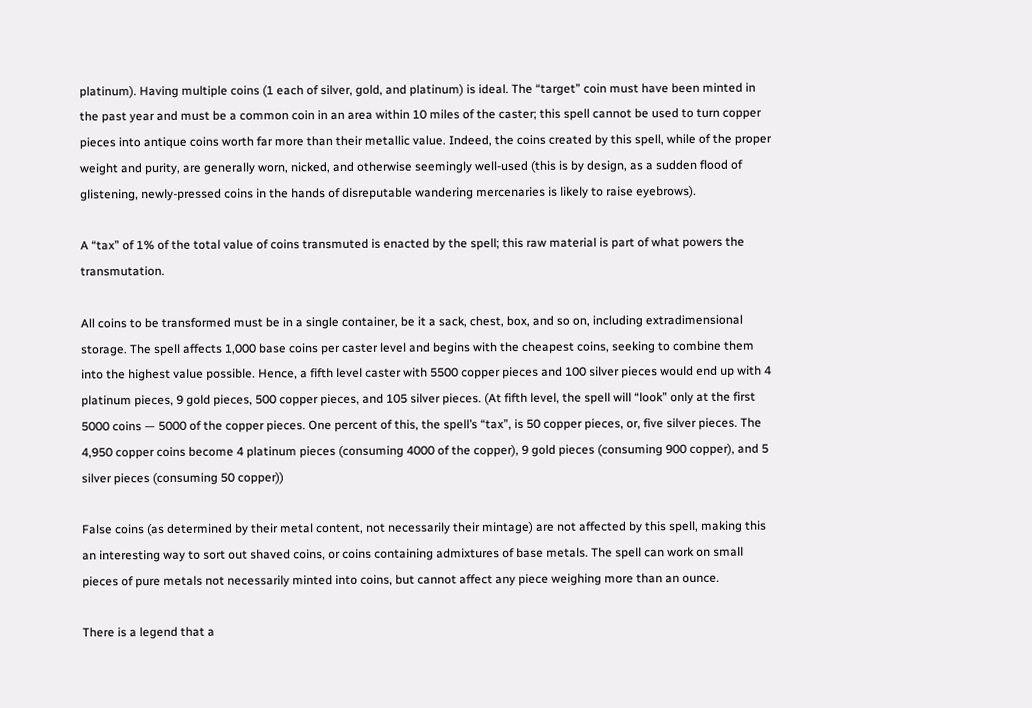platinum). Having multiple coins (1 each of silver, gold, and platinum) is ideal. The “target” coin must have been minted in the past year and must be a common coin in an area within 10 miles of the caster; this spell cannot be used to turn copper pieces into antique coins worth far more than their metallic value. Indeed, the coins created by this spell, while of the proper weight and purity, are generally worn, nicked, and otherwise seemingly well-used (this is by design, as a sudden flood of glistening, newly-pressed coins in the hands of disreputable wandering mercenaries is likely to raise eyebrows).

A “tax” of 1% of the total value of coins transmuted is enacted by the spell; this raw material is part of what powers the transmutation.

All coins to be transformed must be in a single container, be it a sack, chest, box, and so on, including extradimensional storage. The spell affects 1,000 base coins per caster level and begins with the cheapest coins, seeking to combine them into the highest value possible. Hence, a fifth level caster with 5500 copper pieces and 100 silver pieces would end up with 4 platinum pieces, 9 gold pieces, 500 copper pieces, and 105 silver pieces. (At fifth level, the spell will “look” only at the first 5000 coins — 5000 of the copper pieces. One percent of this, the spell’s “tax”, is 50 copper pieces, or, five silver pieces. The 4,950 copper coins become 4 platinum pieces (consuming 4000 of the copper), 9 gold pieces (consuming 900 copper), and 5 silver pieces (consuming 50 copper))

False coins (as determined by their metal content, not necessarily their mintage) are not affected by this spell, making this an interesting way to sort out shaved coins, or coins containing admixtures of base metals. The spell can work on small pieces of pure metals not necessarily minted into coins, but cannot affect any piece weighing more than an ounce.

There is a legend that a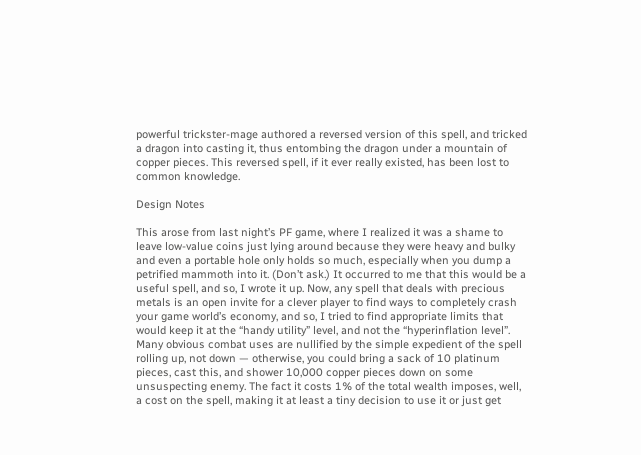powerful trickster-mage authored a reversed version of this spell, and tricked a dragon into casting it, thus entombing the dragon under a mountain of copper pieces. This reversed spell, if it ever really existed, has been lost to common knowledge.

Design Notes

This arose from last night’s PF game, where I realized it was a shame to leave low-value coins just lying around because they were heavy and bulky and even a portable hole only holds so much, especially when you dump a petrified mammoth into it. (Don’t ask.) It occurred to me that this would be a useful spell, and so, I wrote it up. Now, any spell that deals with precious metals is an open invite for a clever player to find ways to completely crash your game world’s economy, and so, I tried to find appropriate limits that would keep it at the “handy utility” level, and not the “hyperinflation level”. Many obvious combat uses are nullified by the simple expedient of the spell rolling up, not down — otherwise, you could bring a sack of 10 platinum pieces, cast this, and shower 10,000 copper pieces down on some unsuspecting enemy. The fact it costs 1% of the total wealth imposes, well, a cost on the spell, making it at least a tiny decision to use it or just get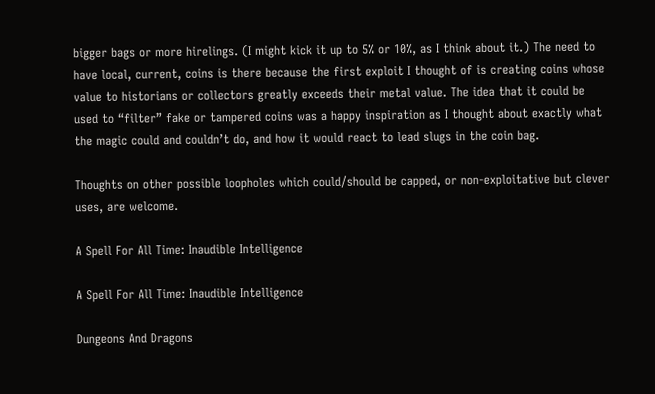bigger bags or more hirelings. (I might kick it up to 5% or 10%, as I think about it.) The need to have local, current, coins is there because the first exploit I thought of is creating coins whose value to historians or collectors greatly exceeds their metal value. The idea that it could be used to “filter” fake or tampered coins was a happy inspiration as I thought about exactly what the magic could and couldn’t do, and how it would react to lead slugs in the coin bag.

Thoughts on other possible loopholes which could/should be capped, or non-exploitative but clever uses, are welcome.

A Spell For All Time: Inaudible Intelligence

A Spell For All Time: Inaudible Intelligence

Dungeons And Dragons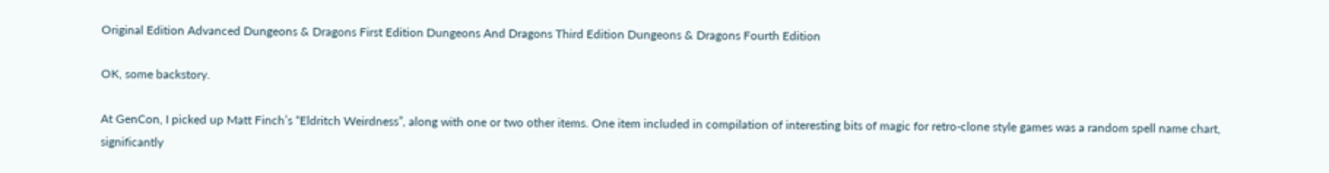Original Edition Advanced Dungeons & Dragons First Edition Dungeons And Dragons Third Edition Dungeons & Dragons Fourth Edition

OK, some backstory.

At GenCon, I picked up Matt Finch’s “Eldritch Weirdness”, along with one or two other items. One item included in compilation of interesting bits of magic for retro-clone style games was a random spell name chart, significantly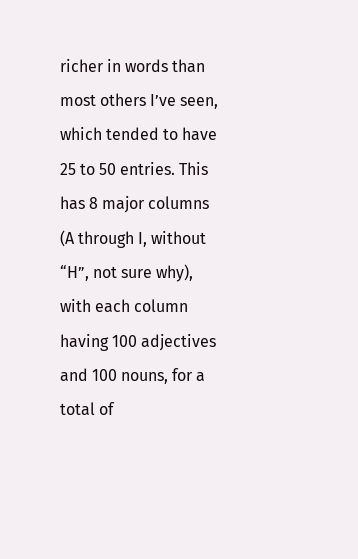richer in words than most others I’ve seen, which tended to have 25 to 50 entries. This has 8 major columns (A through I, without “H”, not sure why), with each column having 100 adjectives and 100 nouns, for a total of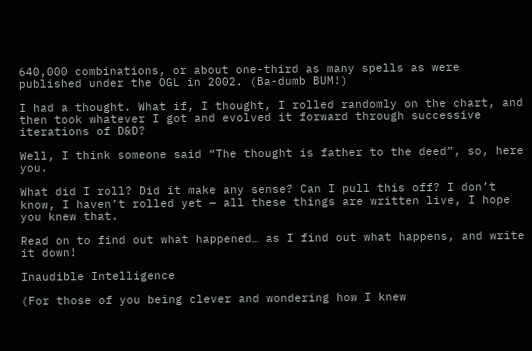640,000 combinations, or about one-third as many spells as were published under the OGL in 2002. (Ba-dumb BUM!)

I had a thought. What if, I thought, I rolled randomly on the chart, and then took whatever I got and evolved it forward through successive iterations of D&D?

Well, I think someone said “The thought is father to the deed”, so, here you.

What did I roll? Did it make any sense? Can I pull this off? I don’t know, I haven’t rolled yet — all these things are written live, I hope you knew that.

Read on to find out what happened… as I find out what happens, and write it down!

Inaudible Intelligence

(For those of you being clever and wondering how I knew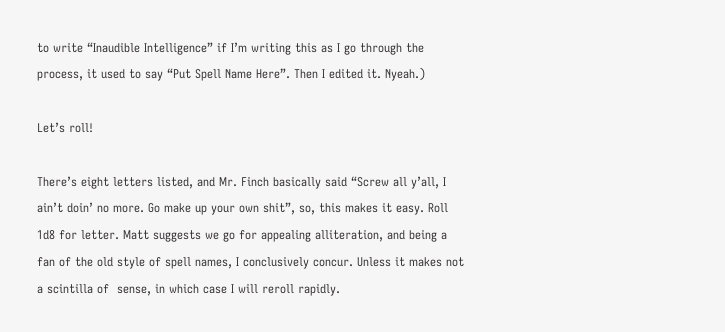to write “Inaudible Intelligence” if I’m writing this as I go through the process, it used to say “Put Spell Name Here”. Then I edited it. Nyeah.)

Let’s roll!

There’s eight letters listed, and Mr. Finch basically said “Screw all y’all, I ain’t doin’ no more. Go make up your own shit”, so, this makes it easy. Roll 1d8 for letter. Matt suggests we go for appealing alliteration, and being a fan of the old style of spell names, I conclusively concur. Unless it makes not a scintilla of  sense, in which case I will reroll rapidly.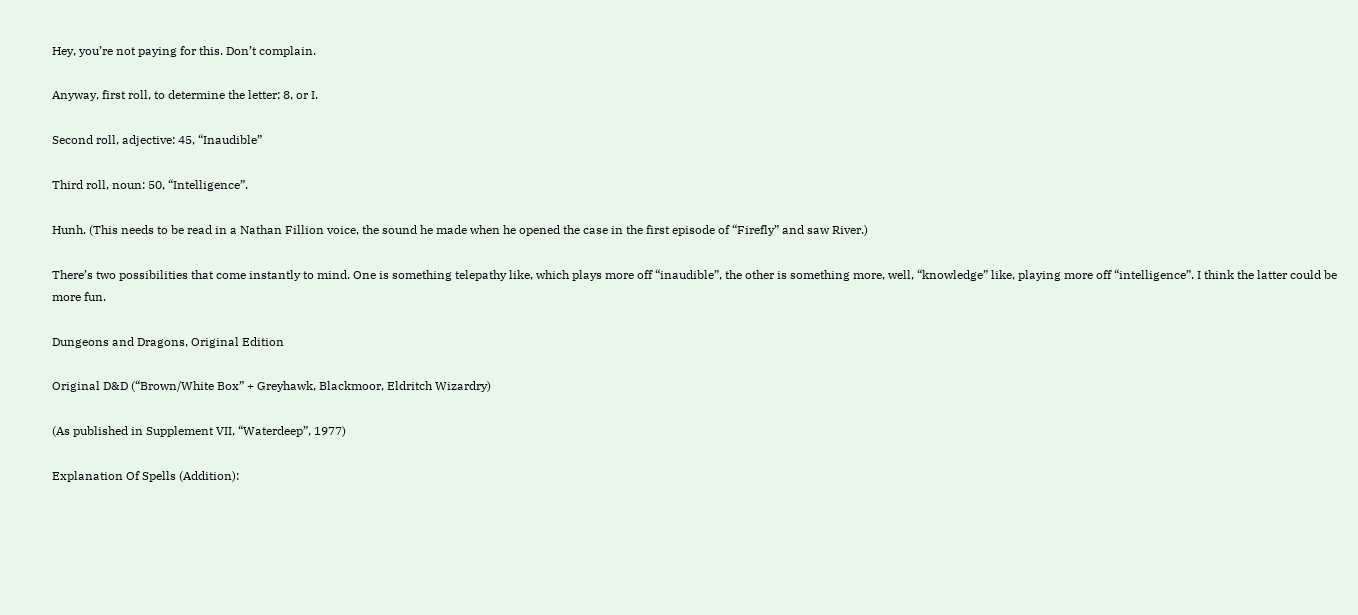Hey, you’re not paying for this. Don’t complain.

Anyway, first roll, to determine the letter: 8, or I.

Second roll, adjective: 45, “Inaudible”

Third roll, noun: 50, “Intelligence”.

Hunh. (This needs to be read in a Nathan Fillion voice, the sound he made when he opened the case in the first episode of “Firefly” and saw River.)

There’s two possibilities that come instantly to mind. One is something telepathy like, which plays more off “inaudible”, the other is something more, well, “knowledge” like, playing more off “intelligence”. I think the latter could be more fun.

Dungeons and Dragons, Original Edition

Original D&D (“Brown/White Box” + Greyhawk, Blackmoor, Eldritch Wizardry)

(As published in Supplement VII, “Waterdeep”, 1977)

Explanation Of Spells (Addition):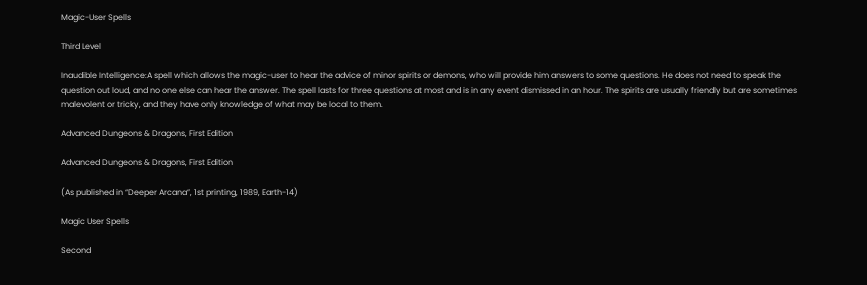Magic-User Spells

Third Level

Inaudible Intelligence:A spell which allows the magic-user to hear the advice of minor spirits or demons, who will provide him answers to some questions. He does not need to speak the question out loud, and no one else can hear the answer. The spell lasts for three questions at most and is in any event dismissed in an hour. The spirits are usually friendly but are sometimes malevolent or tricky, and they have only knowledge of what may be local to them.

Advanced Dungeons & Dragons, First Edition

Advanced Dungeons & Dragons, First Edition

(As published in “Deeper Arcana”, 1st printing, 1989, Earth-14)

Magic User Spells

Second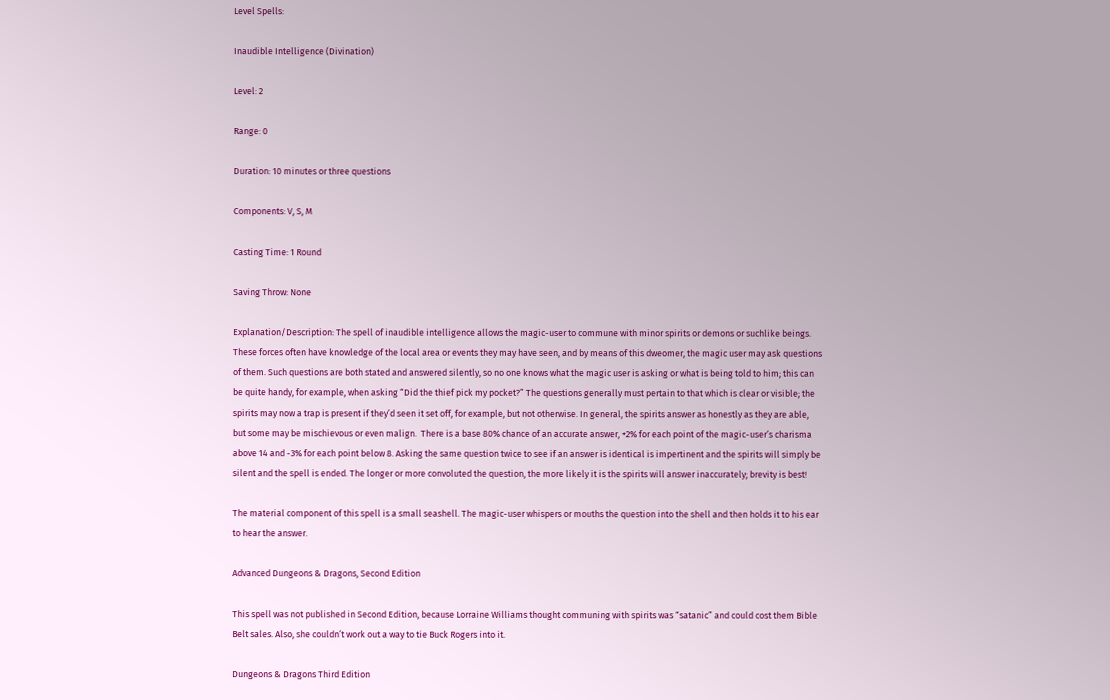Level Spells:

Inaudible Intelligence (Divination)

Level: 2

Range: 0

Duration: 10 minutes or three questions

Components: V, S, M

Casting Time: 1 Round

Saving Throw: None

Explanation/Description: The spell of inaudible intelligence allows the magic-user to commune with minor spirits or demons or suchlike beings. These forces often have knowledge of the local area or events they may have seen, and by means of this dweomer, the magic user may ask questions of them. Such questions are both stated and answered silently, so no one knows what the magic user is asking or what is being told to him; this can be quite handy, for example, when asking “Did the thief pick my pocket?” The questions generally must pertain to that which is clear or visible; the spirits may now a trap is present if they’d seen it set off, for example, but not otherwise. In general, the spirits answer as honestly as they are able, but some may be mischievous or even malign.  There is a base 80% chance of an accurate answer, +2% for each point of the magic-user’s charisma above 14 and -3% for each point below 8. Asking the same question twice to see if an answer is identical is impertinent and the spirits will simply be silent and the spell is ended. The longer or more convoluted the question, the more likely it is the spirits will answer inaccurately; brevity is best!

The material component of this spell is a small seashell. The magic-user whispers or mouths the question into the shell and then holds it to his ear to hear the answer.

Advanced Dungeons & Dragons, Second Edition

This spell was not published in Second Edition, because Lorraine Williams thought communing with spirits was “satanic” and could cost them Bible Belt sales. Also, she couldn’t work out a way to tie Buck Rogers into it.

Dungeons & Dragons Third Edition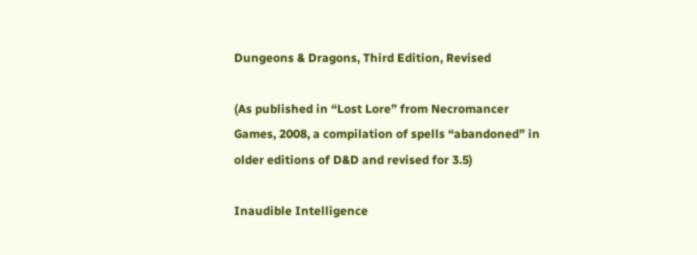Dungeons & Dragons, Third Edition, Revised

(As published in “Lost Lore” from Necromancer Games, 2008, a compilation of spells “abandoned” in older editions of D&D and revised for 3.5)

Inaudible Intelligence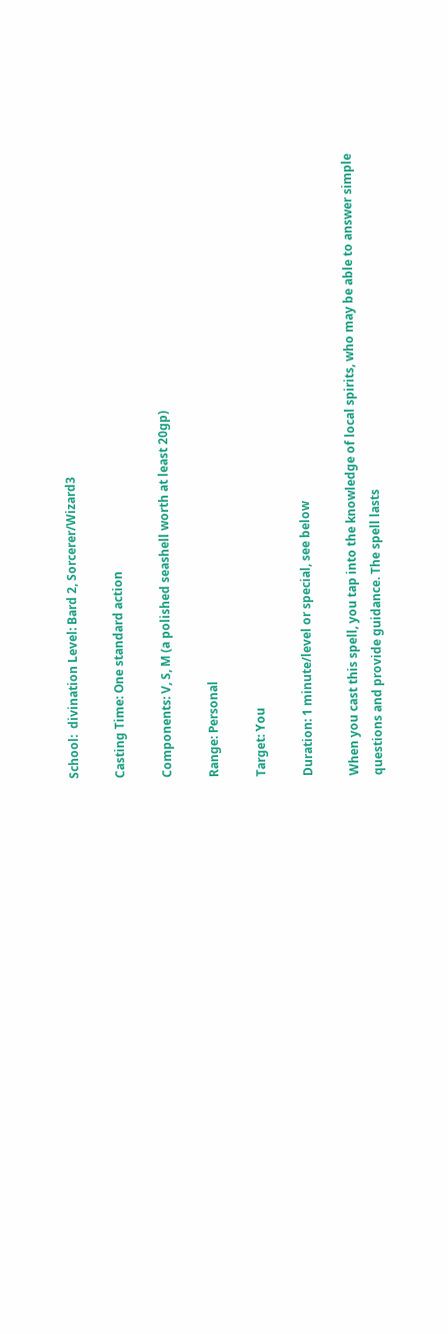School:  divination Level: Bard 2, Sorcerer/Wizard3

Casting Time: One standard action

Components: V, S, M (a polished seashell worth at least 20gp)

Range: Personal

Target: You

Duration: 1 minute/level or special, see below

When you cast this spell, you tap into the knowledge of local spirits, who may be able to answer simple questions and provide guidance. The spell lasts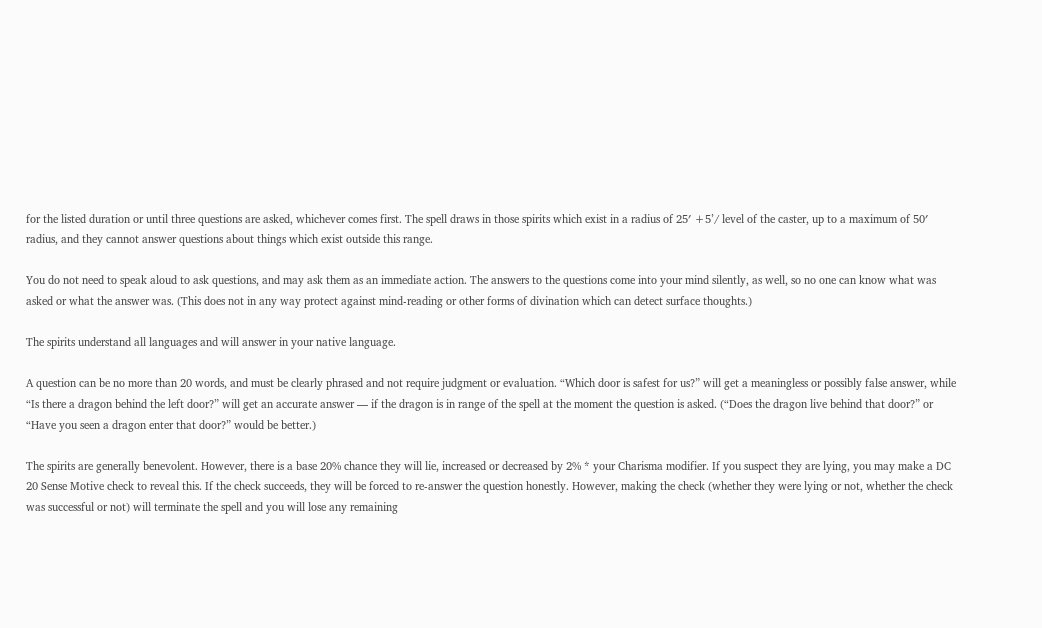for the listed duration or until three questions are asked, whichever comes first. The spell draws in those spirits which exist in a radius of 25′ +5’/ level of the caster, up to a maximum of 50′ radius, and they cannot answer questions about things which exist outside this range.

You do not need to speak aloud to ask questions, and may ask them as an immediate action. The answers to the questions come into your mind silently, as well, so no one can know what was asked or what the answer was. (This does not in any way protect against mind-reading or other forms of divination which can detect surface thoughts.)

The spirits understand all languages and will answer in your native language.

A question can be no more than 20 words, and must be clearly phrased and not require judgment or evaluation. “Which door is safest for us?” will get a meaningless or possibly false answer, while “Is there a dragon behind the left door?” will get an accurate answer — if the dragon is in range of the spell at the moment the question is asked. (“Does the dragon live behind that door?” or “Have you seen a dragon enter that door?” would be better.)

The spirits are generally benevolent. However, there is a base 20% chance they will lie, increased or decreased by 2% * your Charisma modifier. If you suspect they are lying, you may make a DC 20 Sense Motive check to reveal this. If the check succeeds, they will be forced to re-answer the question honestly. However, making the check (whether they were lying or not, whether the check was successful or not) will terminate the spell and you will lose any remaining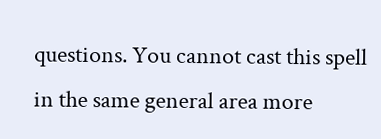questions. You cannot cast this spell in the same general area more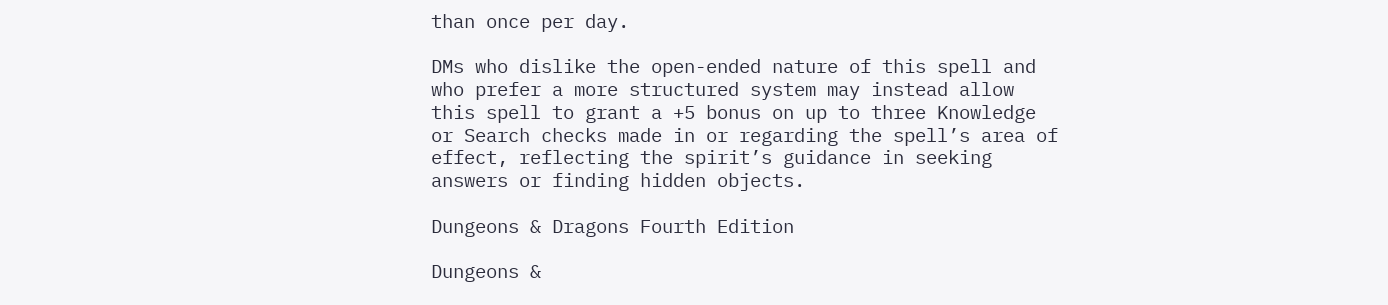than once per day.

DMs who dislike the open-ended nature of this spell and who prefer a more structured system may instead allow this spell to grant a +5 bonus on up to three Knowledge or Search checks made in or regarding the spell’s area of effect, reflecting the spirit’s guidance in seeking answers or finding hidden objects.

Dungeons & Dragons Fourth Edition

Dungeons &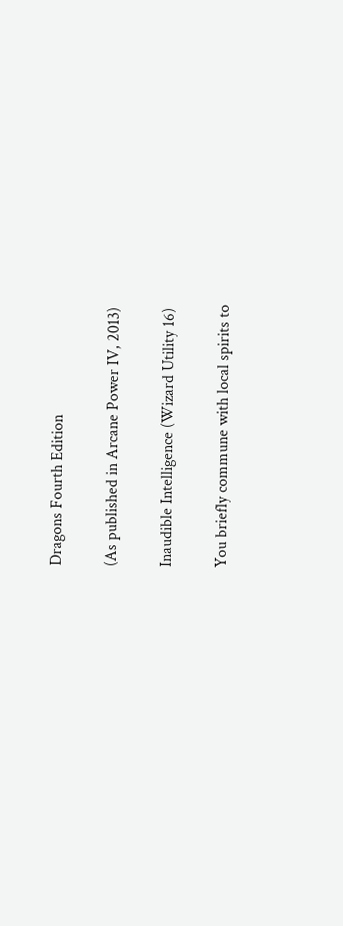Dragons Fourth Edition

(As published in Arcane Power IV, 2013)

Inaudible Intelligence (Wizard Utility 16)

You briefly commune with local spirits to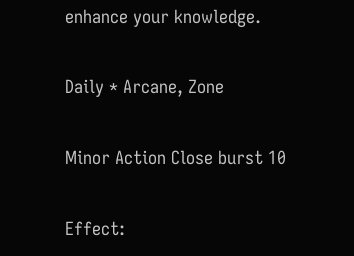enhance your knowledge.

Daily * Arcane, Zone

Minor Action Close burst 10

Effect: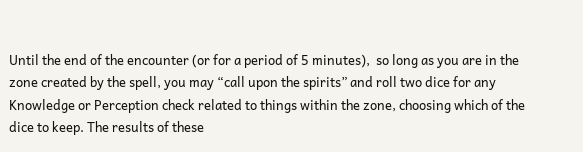Until the end of the encounter (or for a period of 5 minutes),  so long as you are in the zone created by the spell, you may “call upon the spirits” and roll two dice for any Knowledge or Perception check related to things within the zone, choosing which of the dice to keep. The results of these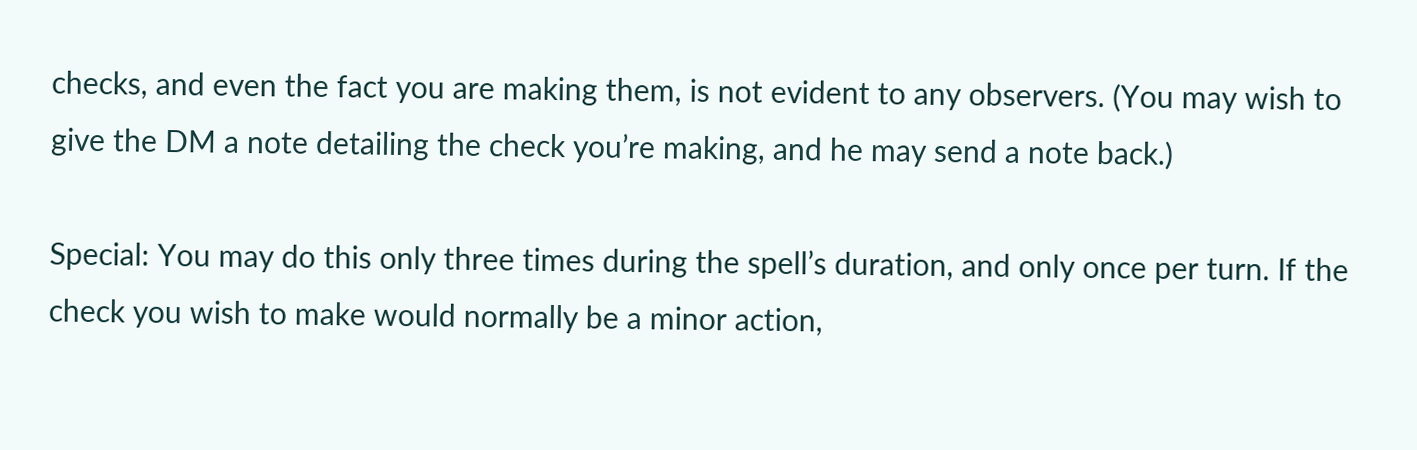checks, and even the fact you are making them, is not evident to any observers. (You may wish to give the DM a note detailing the check you’re making, and he may send a note back.)

Special: You may do this only three times during the spell’s duration, and only once per turn. If the check you wish to make would normally be a minor action,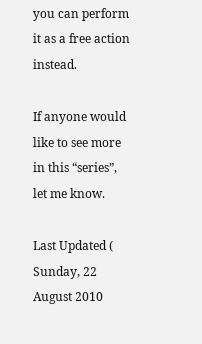you can perform it as a free action instead.

If anyone would like to see more in this “series”, let me know.

Last Updated ( Sunday, 22 August 2010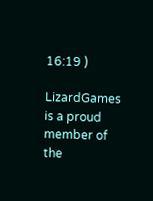16:19 )

LizardGames is a proud member of the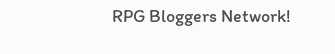RPG Bloggers Network!